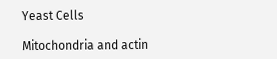Yeast Cells

Mitochondria and actin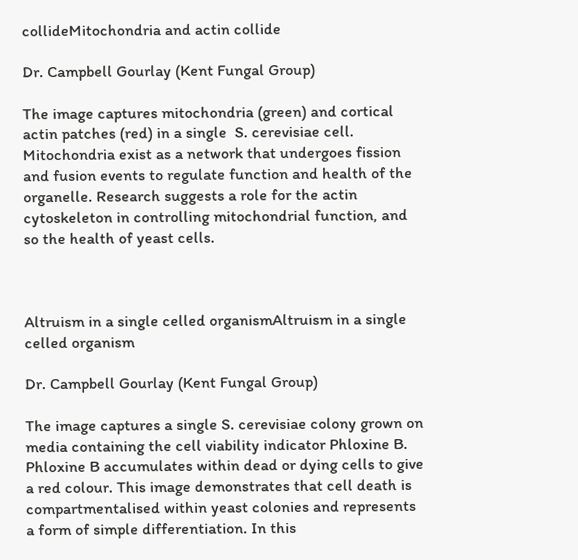collideMitochondria and actin collide

Dr. Campbell Gourlay (Kent Fungal Group)

The image captures mitochondria (green) and cortical actin patches (red) in a single  S. cerevisiae cell. Mitochondria exist as a network that undergoes fission and fusion events to regulate function and health of the organelle. Research suggests a role for the actin cytoskeleton in controlling mitochondrial function, and so the health of yeast cells.



Altruism in a single celled organismAltruism in a single celled organism

Dr. Campbell Gourlay (Kent Fungal Group)

The image captures a single S. cerevisiae colony grown on media containing the cell viability indicator Phloxine B. Phloxine B accumulates within dead or dying cells to give a red colour. This image demonstrates that cell death is compartmentalised within yeast colonies and represents a form of simple differentiation. In this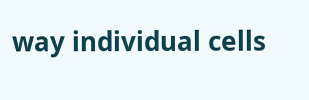way individual cells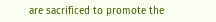are sacrificed to promote the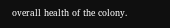overall health of the colony.